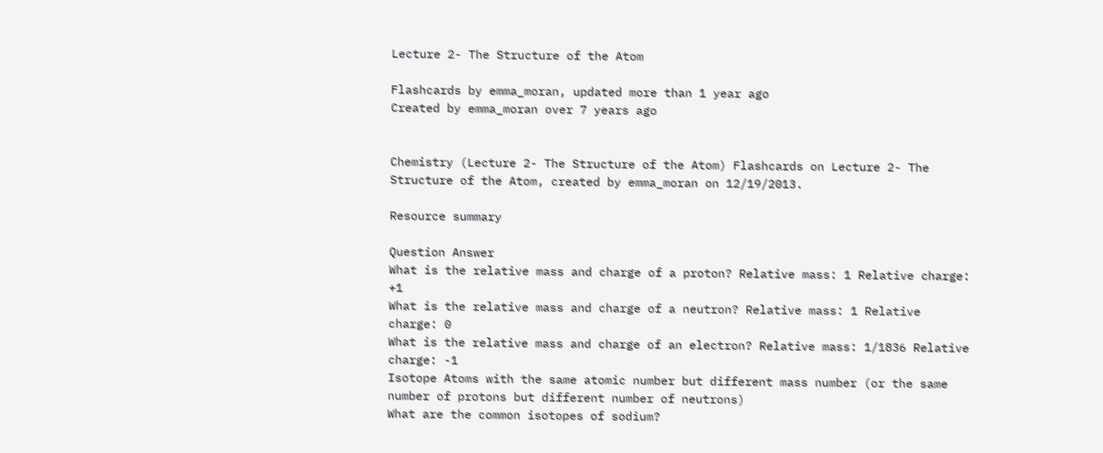Lecture 2- The Structure of the Atom

Flashcards by emma_moran, updated more than 1 year ago
Created by emma_moran over 7 years ago


Chemistry (Lecture 2- The Structure of the Atom) Flashcards on Lecture 2- The Structure of the Atom, created by emma_moran on 12/19/2013.

Resource summary

Question Answer
What is the relative mass and charge of a proton? Relative mass: 1 Relative charge: +1
What is the relative mass and charge of a neutron? Relative mass: 1 Relative charge: 0
What is the relative mass and charge of an electron? Relative mass: 1/1836 Relative charge: -1
Isotope Atoms with the same atomic number but different mass number (or the same number of protons but different number of neutrons)
What are the common isotopes of sodium?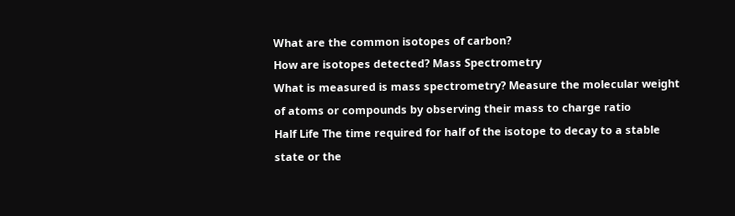What are the common isotopes of carbon?
How are isotopes detected? Mass Spectrometry
What is measured is mass spectrometry? Measure the molecular weight of atoms or compounds by observing their mass to charge ratio
Half Life The time required for half of the isotope to decay to a stable state or the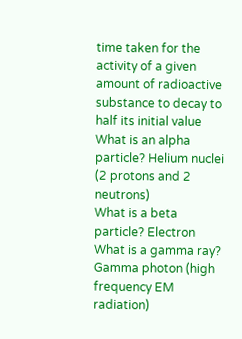time taken for the activity of a given amount of radioactive substance to decay to half its initial value
What is an alpha particle? Helium nuclei (2 protons and 2 neutrons)
What is a beta particle? Electron
What is a gamma ray? Gamma photon (high frequency EM radiation)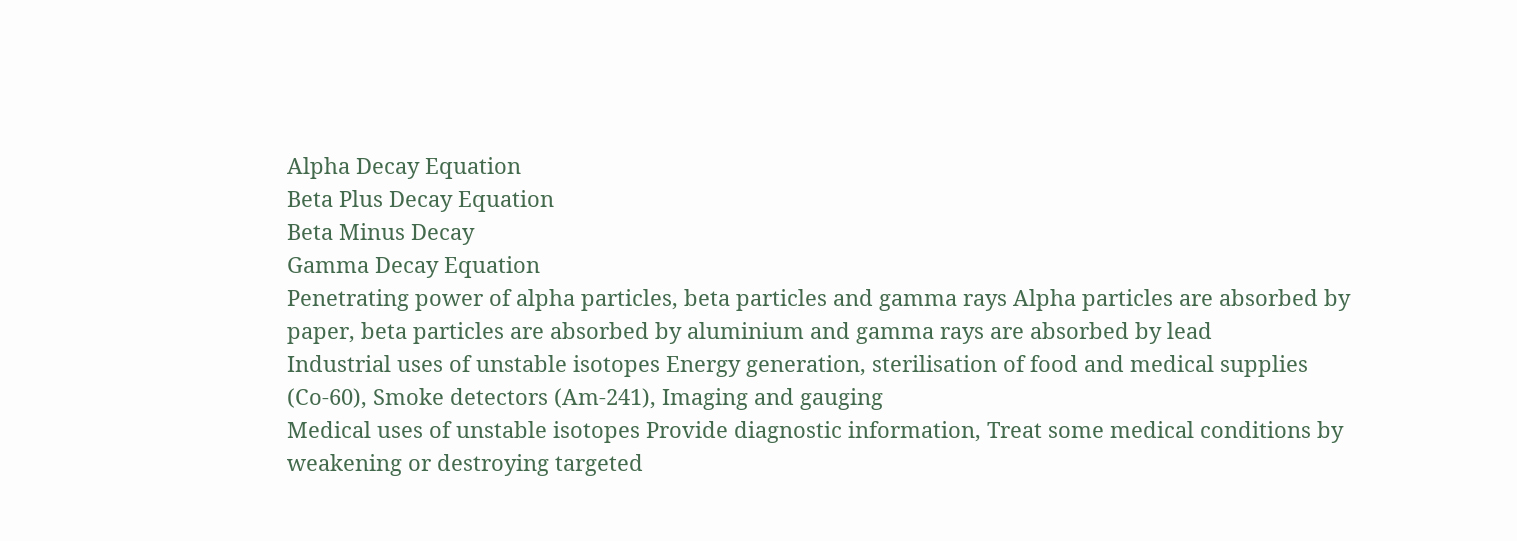Alpha Decay Equation
Beta Plus Decay Equation
Beta Minus Decay
Gamma Decay Equation
Penetrating power of alpha particles, beta particles and gamma rays Alpha particles are absorbed by paper, beta particles are absorbed by aluminium and gamma rays are absorbed by lead
Industrial uses of unstable isotopes Energy generation, sterilisation of food and medical supplies (Co-60), Smoke detectors (Am-241), Imaging and gauging
Medical uses of unstable isotopes Provide diagnostic information, Treat some medical conditions by weakening or destroying targeted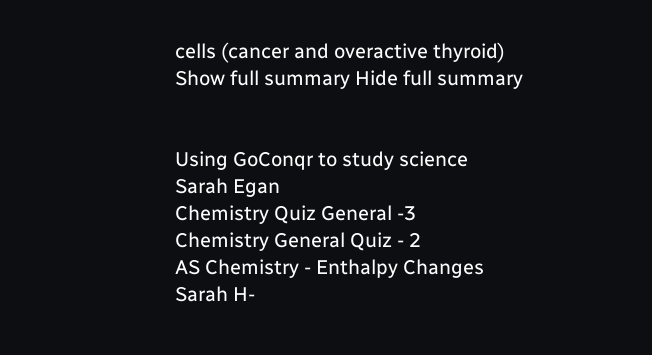cells (cancer and overactive thyroid)
Show full summary Hide full summary


Using GoConqr to study science
Sarah Egan
Chemistry Quiz General -3
Chemistry General Quiz - 2
AS Chemistry - Enthalpy Changes
Sarah H-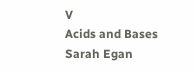V
Acids and Bases
Sarah Egan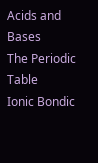Acids and Bases
The Periodic Table
Ionic Bondic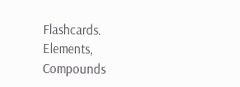Flashcards.
Elements, Compounds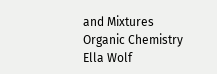and Mixtures
Organic Chemistry
Ella Wolf